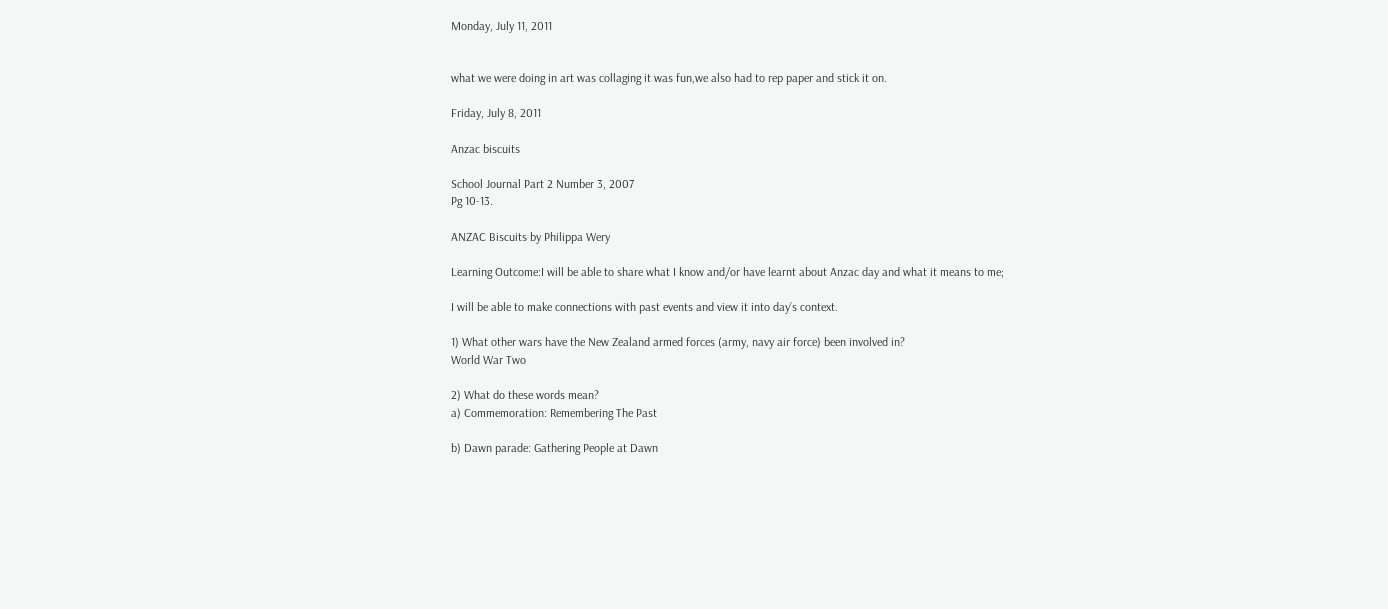Monday, July 11, 2011


what we were doing in art was collaging it was fun,we also had to rep paper and stick it on.

Friday, July 8, 2011

Anzac biscuits

School Journal Part 2 Number 3, 2007
Pg 10-13.

ANZAC Biscuits by Philippa Wery

Learning Outcome:I will be able to share what I know and/or have learnt about Anzac day and what it means to me;

I will be able to make connections with past events and view it into day’s context.

1) What other wars have the New Zealand armed forces (army, navy air force) been involved in?
World War Two

2) What do these words mean?
a) Commemoration: Remembering The Past

b) Dawn parade: Gathering People at Dawn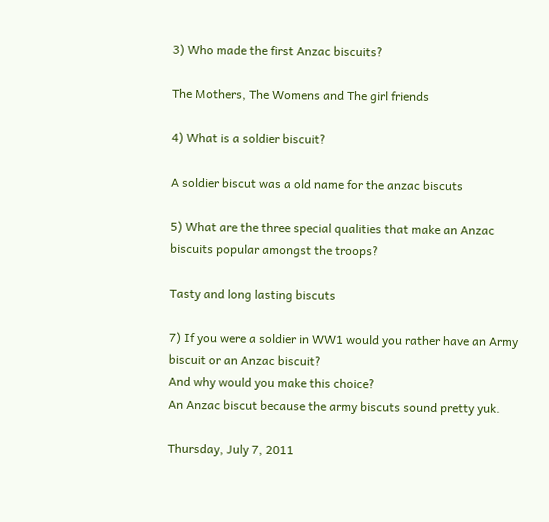3) Who made the first Anzac biscuits?

The Mothers, The Womens and The girl friends

4) What is a soldier biscuit?

A soldier biscut was a old name for the anzac biscuts

5) What are the three special qualities that make an Anzac biscuits popular amongst the troops?

Tasty and long lasting biscuts

7) If you were a soldier in WW1 would you rather have an Army biscuit or an Anzac biscuit?
And why would you make this choice?
An Anzac biscut because the army biscuts sound pretty yuk.

Thursday, July 7, 2011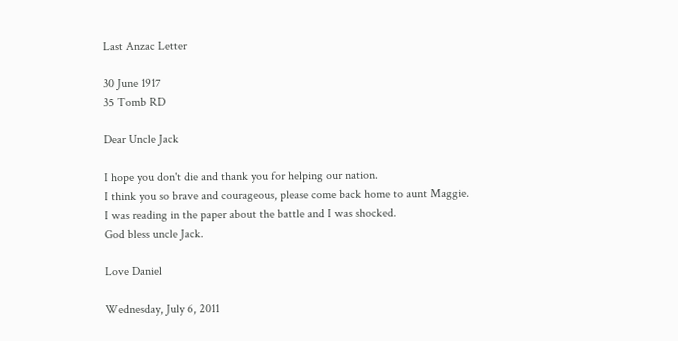Last Anzac Letter

30 June 1917
35 Tomb RD

Dear Uncle Jack

I hope you don't die and thank you for helping our nation.
I think you so brave and courageous, please come back home to aunt Maggie.
I was reading in the paper about the battle and I was shocked.
God bless uncle Jack.

Love Daniel

Wednesday, July 6, 2011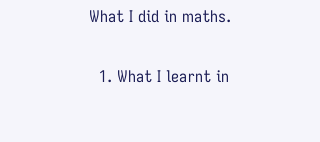What I did in maths.

  1. What I learnt in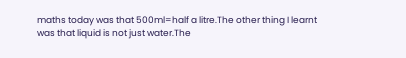maths today was that 500ml=half a litre.The other thing I learnt was that liquid is not just water.The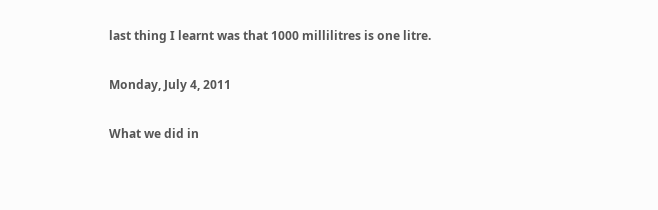last thing I learnt was that 1000 millilitres is one litre.

Monday, July 4, 2011

What we did in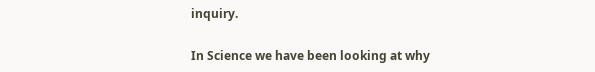inquiry.

In Science we have been looking at why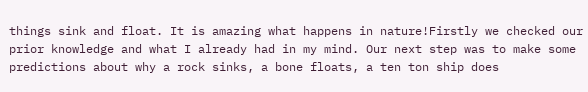things sink and float. It is amazing what happens in nature!Firstly we checked our prior knowledge and what I already had in my mind. Our next step was to make some predictions about why a rock sinks, a bone floats, a ten ton ship does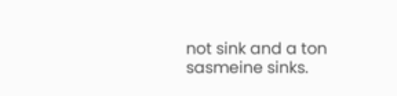not sink and a ton sasmeine sinks.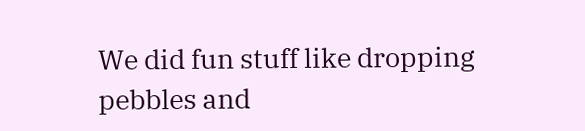We did fun stuff like dropping pebbles and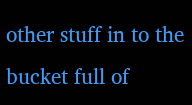other stuff in to the bucket full of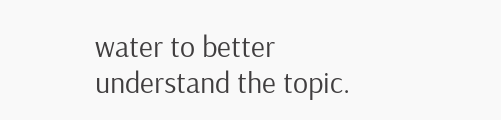water to better understand the topic.